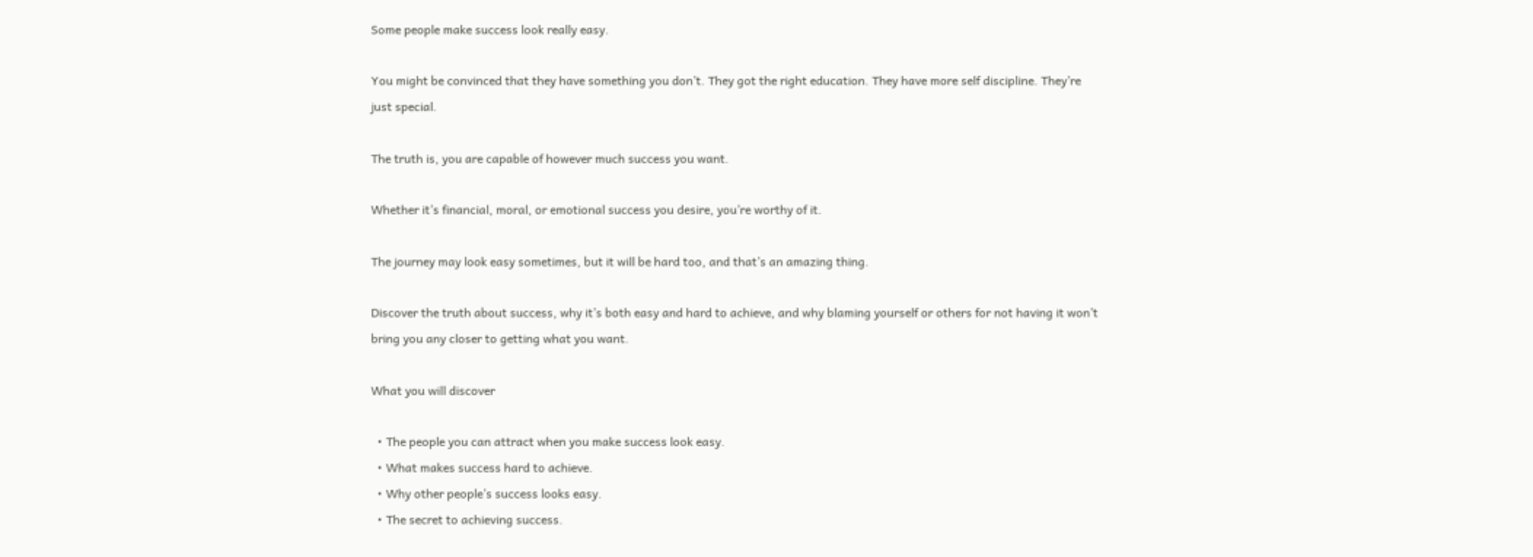Some people make success look really easy.

You might be convinced that they have something you don’t. They got the right education. They have more self discipline. They’re just special.

The truth is, you are capable of however much success you want.

Whether it’s financial, moral, or emotional success you desire, you’re worthy of it.

The journey may look easy sometimes, but it will be hard too, and that’s an amazing thing.

Discover the truth about success, why it’s both easy and hard to achieve, and why blaming yourself or others for not having it won’t bring you any closer to getting what you want.

What you will discover

  • The people you can attract when you make success look easy.
  • What makes success hard to achieve.
  • Why other people’s success looks easy.
  • The secret to achieving success.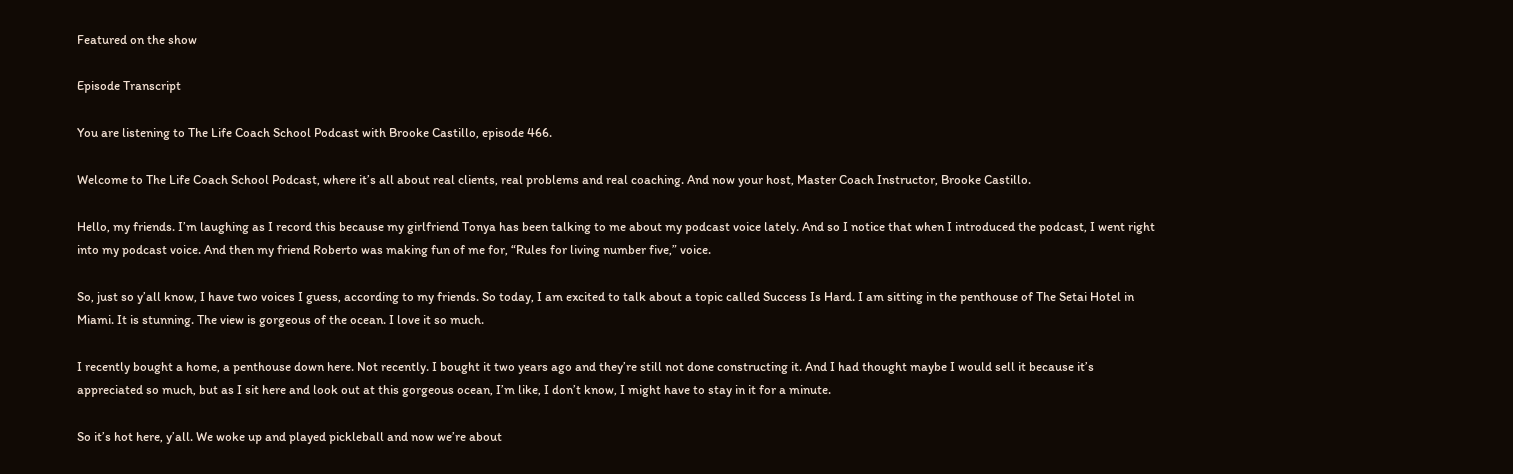Featured on the show

Episode Transcript

You are listening to The Life Coach School Podcast with Brooke Castillo, episode 466.

Welcome to The Life Coach School Podcast, where it’s all about real clients, real problems and real coaching. And now your host, Master Coach Instructor, Brooke Castillo.

Hello, my friends. I’m laughing as I record this because my girlfriend Tonya has been talking to me about my podcast voice lately. And so I notice that when I introduced the podcast, I went right into my podcast voice. And then my friend Roberto was making fun of me for, “Rules for living number five,” voice.

So, just so y’all know, I have two voices I guess, according to my friends. So today, I am excited to talk about a topic called Success Is Hard. I am sitting in the penthouse of The Setai Hotel in Miami. It is stunning. The view is gorgeous of the ocean. I love it so much.

I recently bought a home, a penthouse down here. Not recently. I bought it two years ago and they’re still not done constructing it. And I had thought maybe I would sell it because it’s appreciated so much, but as I sit here and look out at this gorgeous ocean, I’m like, I don’t know, I might have to stay in it for a minute.

So it’s hot here, y’all. We woke up and played pickleball and now we’re about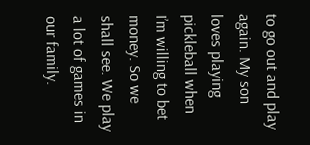to go out and play again. My son loves playing pickleball when I’m willing to bet money. So we shall see. We play a lot of games in our family.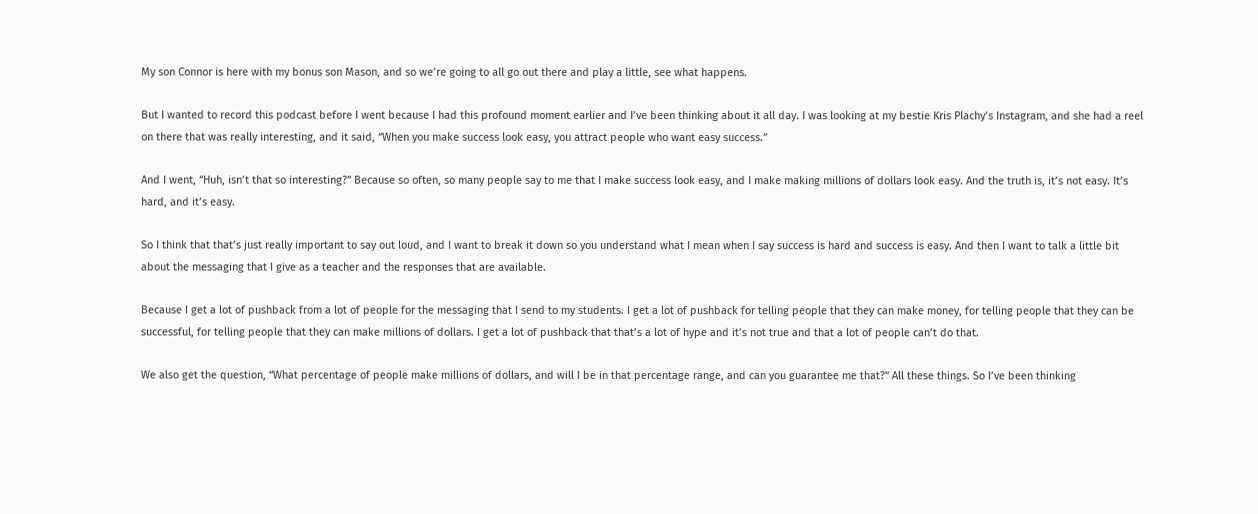My son Connor is here with my bonus son Mason, and so we’re going to all go out there and play a little, see what happens.

But I wanted to record this podcast before I went because I had this profound moment earlier and I’ve been thinking about it all day. I was looking at my bestie Kris Plachy’s Instagram, and she had a reel on there that was really interesting, and it said, “When you make success look easy, you attract people who want easy success.”

And I went, “Huh, isn’t that so interesting?” Because so often, so many people say to me that I make success look easy, and I make making millions of dollars look easy. And the truth is, it’s not easy. It’s hard, and it’s easy.

So I think that that’s just really important to say out loud, and I want to break it down so you understand what I mean when I say success is hard and success is easy. And then I want to talk a little bit about the messaging that I give as a teacher and the responses that are available.

Because I get a lot of pushback from a lot of people for the messaging that I send to my students. I get a lot of pushback for telling people that they can make money, for telling people that they can be successful, for telling people that they can make millions of dollars. I get a lot of pushback that that’s a lot of hype and it’s not true and that a lot of people can’t do that.

We also get the question, “What percentage of people make millions of dollars, and will I be in that percentage range, and can you guarantee me that?” All these things. So I’ve been thinking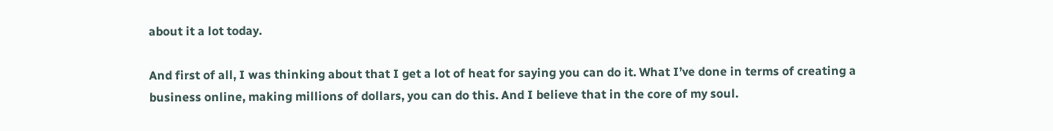about it a lot today.

And first of all, I was thinking about that I get a lot of heat for saying you can do it. What I’ve done in terms of creating a business online, making millions of dollars, you can do this. And I believe that in the core of my soul.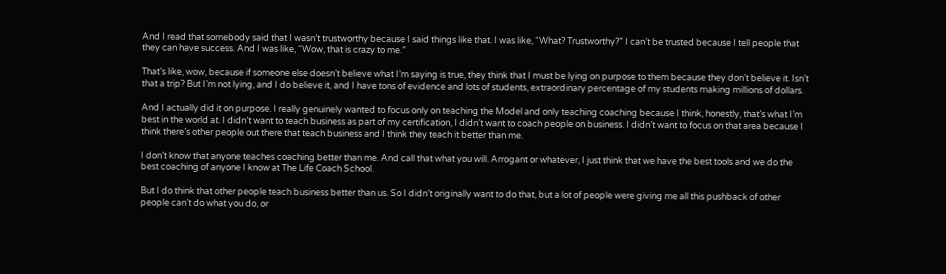And I read that somebody said that I wasn’t trustworthy because I said things like that. I was like, “What? Trustworthy?” I can’t be trusted because I tell people that they can have success. And I was like, “Wow, that is crazy to me.”

That’s like, wow, because if someone else doesn’t believe what I’m saying is true, they think that I must be lying on purpose to them because they don’t believe it. Isn’t that a trip? But I’m not lying, and I do believe it, and I have tons of evidence and lots of students, extraordinary percentage of my students making millions of dollars.

And I actually did it on purpose. I really genuinely wanted to focus only on teaching the Model and only teaching coaching because I think, honestly, that’s what I’m best in the world at. I didn’t want to teach business as part of my certification, I didn’t want to coach people on business. I didn’t want to focus on that area because I think there’s other people out there that teach business and I think they teach it better than me.

I don’t know that anyone teaches coaching better than me. And call that what you will. Arrogant or whatever, I just think that we have the best tools and we do the best coaching of anyone I know at The Life Coach School.

But I do think that other people teach business better than us. So I didn’t originally want to do that, but a lot of people were giving me all this pushback of other people can’t do what you do, or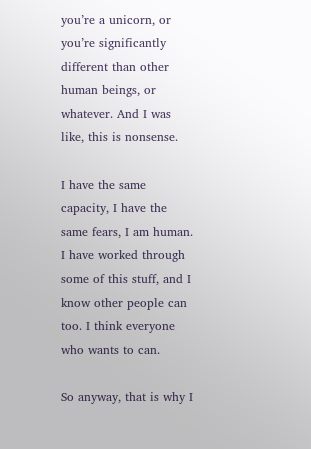you’re a unicorn, or you’re significantly different than other human beings, or whatever. And I was like, this is nonsense.

I have the same capacity, I have the same fears, I am human. I have worked through some of this stuff, and I know other people can too. I think everyone who wants to can.

So anyway, that is why I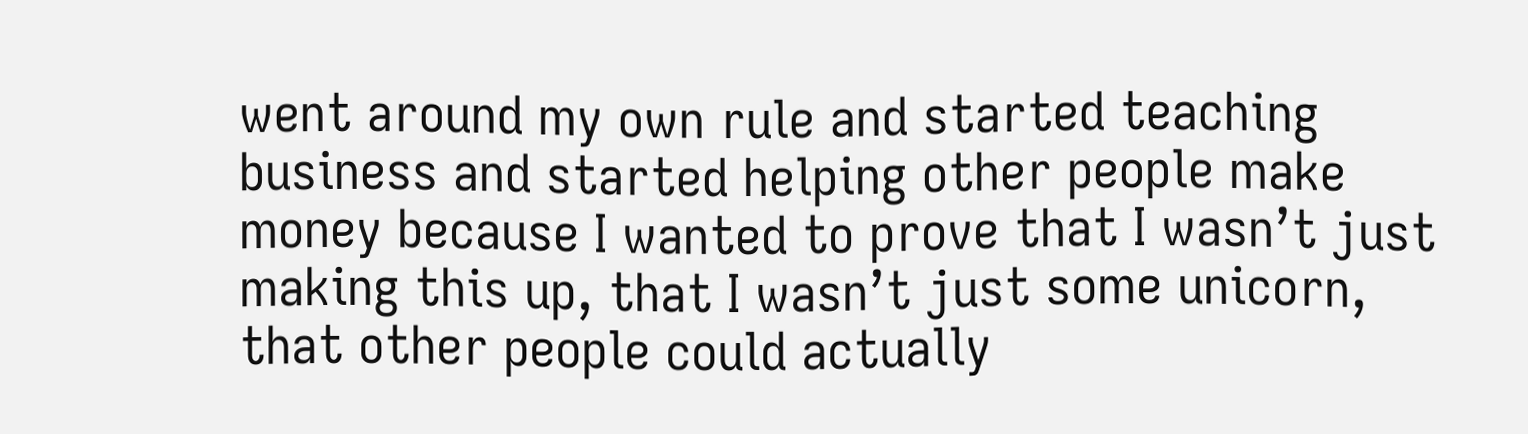went around my own rule and started teaching business and started helping other people make money because I wanted to prove that I wasn’t just making this up, that I wasn’t just some unicorn, that other people could actually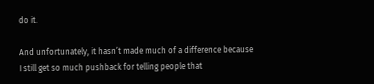do it.

And unfortunately, it hasn’t made much of a difference because I still get so much pushback for telling people that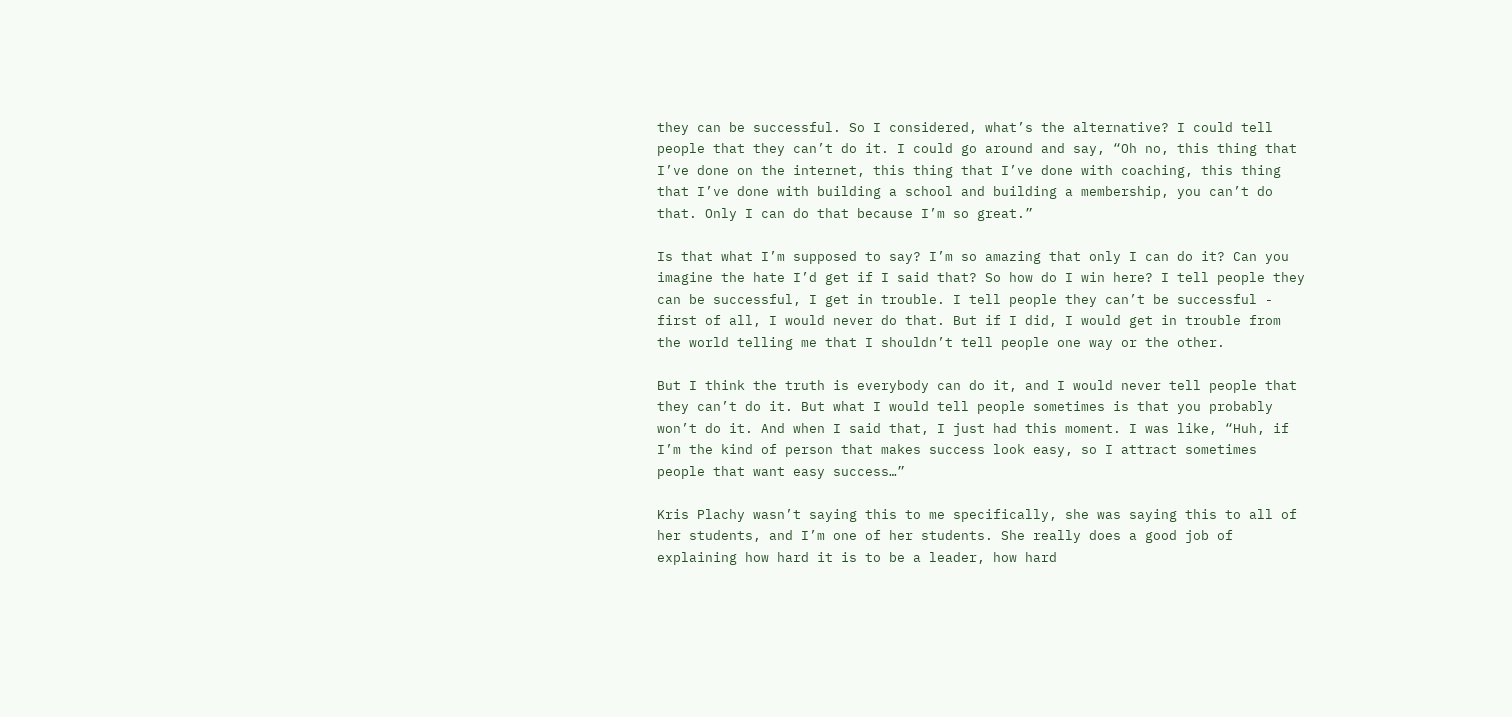they can be successful. So I considered, what’s the alternative? I could tell people that they can’t do it. I could go around and say, “Oh no, this thing that I’ve done on the internet, this thing that I’ve done with coaching, this thing that I’ve done with building a school and building a membership, you can’t do that. Only I can do that because I’m so great.”

Is that what I’m supposed to say? I’m so amazing that only I can do it? Can you imagine the hate I’d get if I said that? So how do I win here? I tell people they can be successful, I get in trouble. I tell people they can’t be successful - first of all, I would never do that. But if I did, I would get in trouble from the world telling me that I shouldn’t tell people one way or the other.

But I think the truth is everybody can do it, and I would never tell people that they can’t do it. But what I would tell people sometimes is that you probably won’t do it. And when I said that, I just had this moment. I was like, “Huh, if I’m the kind of person that makes success look easy, so I attract sometimes people that want easy success…”

Kris Plachy wasn’t saying this to me specifically, she was saying this to all of her students, and I’m one of her students. She really does a good job of explaining how hard it is to be a leader, how hard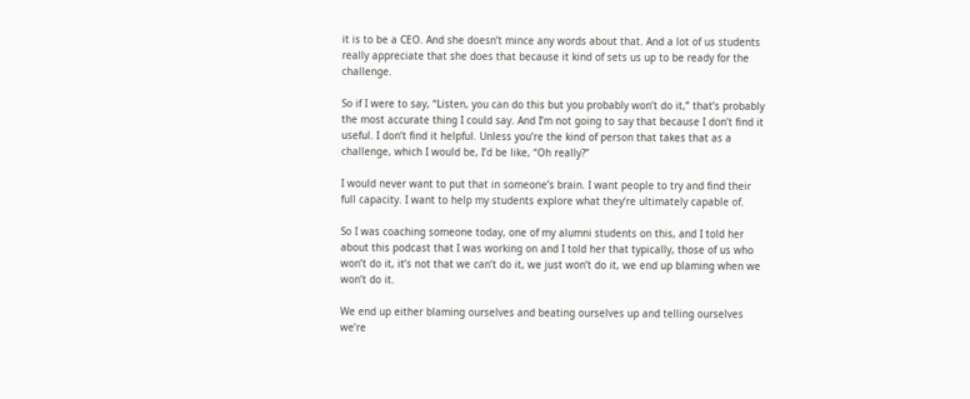it is to be a CEO. And she doesn’t mince any words about that. And a lot of us students really appreciate that she does that because it kind of sets us up to be ready for the challenge.

So if I were to say, “Listen, you can do this but you probably won’t do it,” that’s probably the most accurate thing I could say. And I’m not going to say that because I don’t find it useful. I don’t find it helpful. Unless you’re the kind of person that takes that as a challenge, which I would be, I’d be like, “Oh really?”

I would never want to put that in someone’s brain. I want people to try and find their full capacity. I want to help my students explore what they’re ultimately capable of.

So I was coaching someone today, one of my alumni students on this, and I told her about this podcast that I was working on and I told her that typically, those of us who won’t do it, it’s not that we can’t do it, we just won’t do it, we end up blaming when we won’t do it.

We end up either blaming ourselves and beating ourselves up and telling ourselves we’re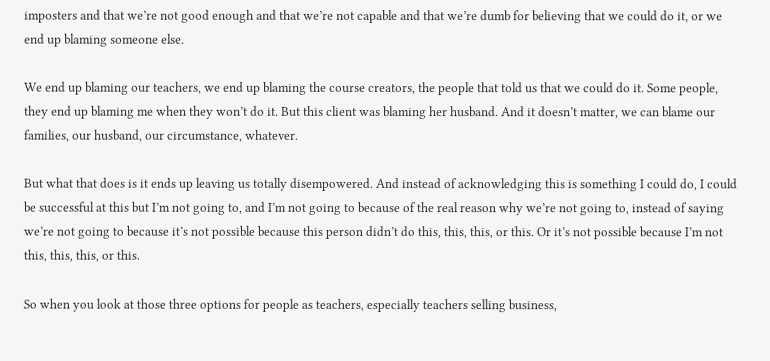imposters and that we’re not good enough and that we’re not capable and that we’re dumb for believing that we could do it, or we end up blaming someone else.

We end up blaming our teachers, we end up blaming the course creators, the people that told us that we could do it. Some people, they end up blaming me when they won’t do it. But this client was blaming her husband. And it doesn’t matter, we can blame our families, our husband, our circumstance, whatever.

But what that does is it ends up leaving us totally disempowered. And instead of acknowledging this is something I could do, I could be successful at this but I’m not going to, and I’m not going to because of the real reason why we’re not going to, instead of saying we’re not going to because it’s not possible because this person didn’t do this, this, this, or this. Or it’s not possible because I’m not this, this, this, or this.

So when you look at those three options for people as teachers, especially teachers selling business,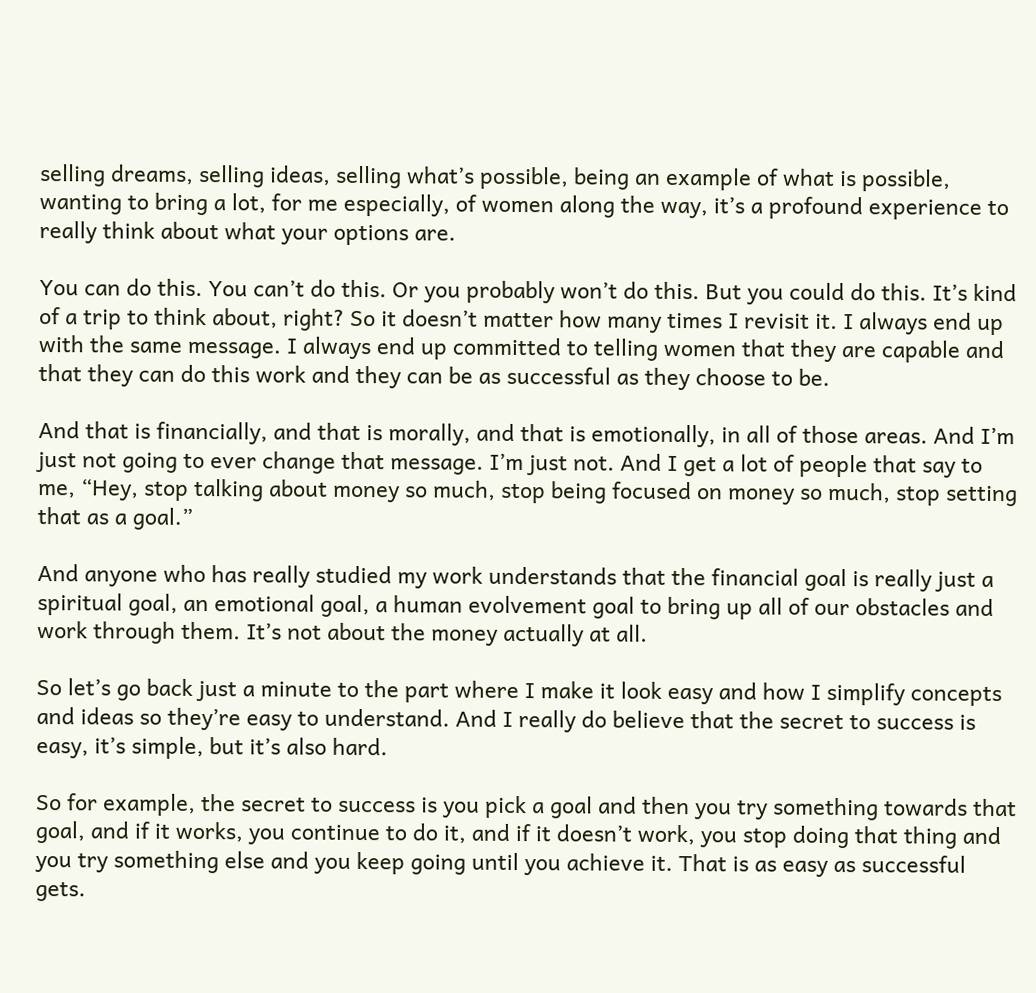selling dreams, selling ideas, selling what’s possible, being an example of what is possible, wanting to bring a lot, for me especially, of women along the way, it’s a profound experience to really think about what your options are.

You can do this. You can’t do this. Or you probably won’t do this. But you could do this. It’s kind of a trip to think about, right? So it doesn’t matter how many times I revisit it. I always end up with the same message. I always end up committed to telling women that they are capable and that they can do this work and they can be as successful as they choose to be.

And that is financially, and that is morally, and that is emotionally, in all of those areas. And I’m just not going to ever change that message. I’m just not. And I get a lot of people that say to me, “Hey, stop talking about money so much, stop being focused on money so much, stop setting that as a goal.”

And anyone who has really studied my work understands that the financial goal is really just a spiritual goal, an emotional goal, a human evolvement goal to bring up all of our obstacles and work through them. It’s not about the money actually at all.

So let’s go back just a minute to the part where I make it look easy and how I simplify concepts and ideas so they’re easy to understand. And I really do believe that the secret to success is easy, it’s simple, but it’s also hard.

So for example, the secret to success is you pick a goal and then you try something towards that goal, and if it works, you continue to do it, and if it doesn’t work, you stop doing that thing and you try something else and you keep going until you achieve it. That is as easy as successful gets.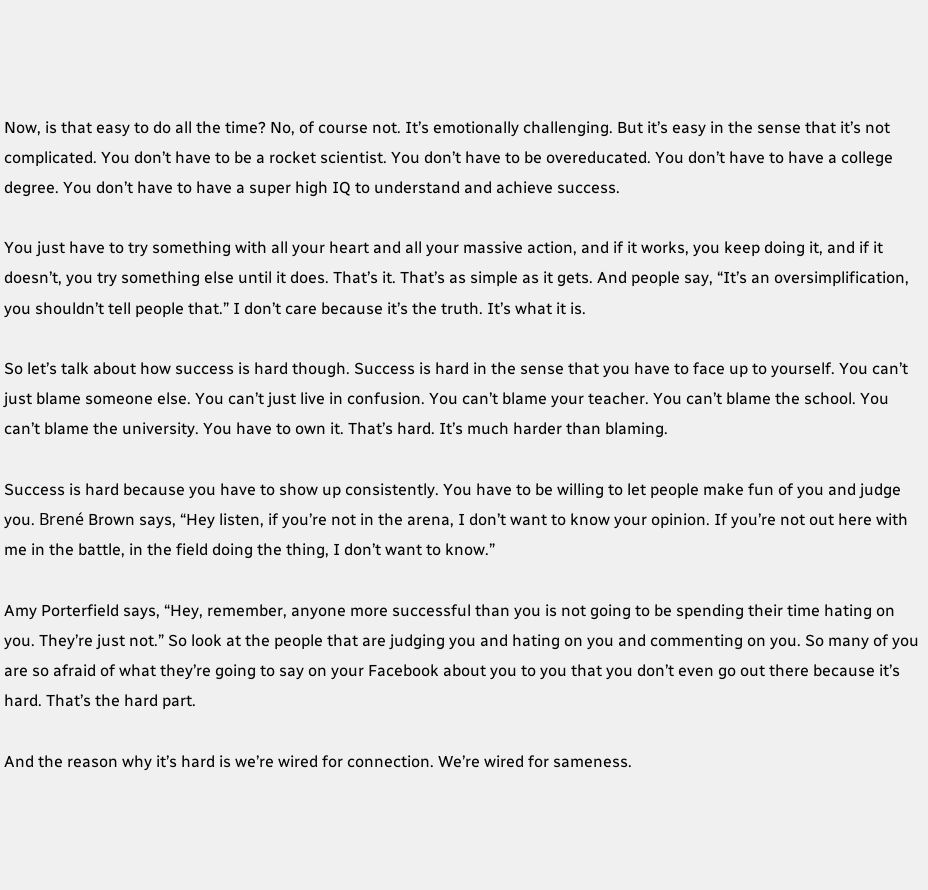Now, is that easy to do all the time? No, of course not. It’s emotionally challenging. But it’s easy in the sense that it’s not complicated. You don’t have to be a rocket scientist. You don’t have to be overeducated. You don’t have to have a college degree. You don’t have to have a super high IQ to understand and achieve success.

You just have to try something with all your heart and all your massive action, and if it works, you keep doing it, and if it doesn’t, you try something else until it does. That’s it. That’s as simple as it gets. And people say, “It’s an oversimplification, you shouldn’t tell people that.” I don’t care because it’s the truth. It’s what it is.

So let’s talk about how success is hard though. Success is hard in the sense that you have to face up to yourself. You can’t just blame someone else. You can’t just live in confusion. You can’t blame your teacher. You can’t blame the school. You can’t blame the university. You have to own it. That’s hard. It’s much harder than blaming.

Success is hard because you have to show up consistently. You have to be willing to let people make fun of you and judge you. Brené Brown says, “Hey listen, if you’re not in the arena, I don’t want to know your opinion. If you’re not out here with me in the battle, in the field doing the thing, I don’t want to know.”

Amy Porterfield says, “Hey, remember, anyone more successful than you is not going to be spending their time hating on you. They’re just not.” So look at the people that are judging you and hating on you and commenting on you. So many of you are so afraid of what they’re going to say on your Facebook about you to you that you don’t even go out there because it’s hard. That’s the hard part.

And the reason why it’s hard is we’re wired for connection. We’re wired for sameness.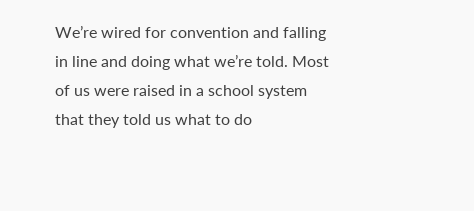We’re wired for convention and falling in line and doing what we’re told. Most of us were raised in a school system that they told us what to do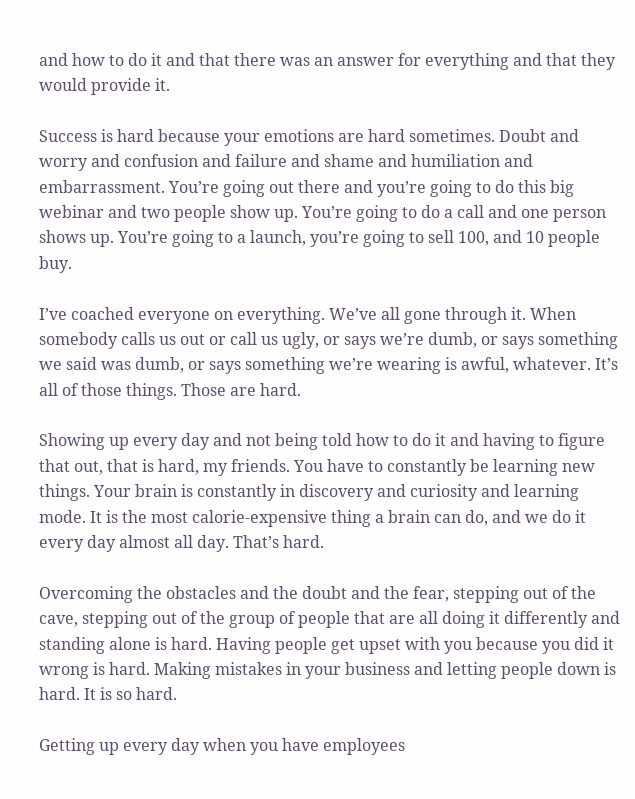and how to do it and that there was an answer for everything and that they would provide it.

Success is hard because your emotions are hard sometimes. Doubt and worry and confusion and failure and shame and humiliation and embarrassment. You’re going out there and you’re going to do this big webinar and two people show up. You’re going to do a call and one person shows up. You’re going to a launch, you’re going to sell 100, and 10 people buy.

I’ve coached everyone on everything. We’ve all gone through it. When somebody calls us out or call us ugly, or says we’re dumb, or says something we said was dumb, or says something we’re wearing is awful, whatever. It’s all of those things. Those are hard.

Showing up every day and not being told how to do it and having to figure that out, that is hard, my friends. You have to constantly be learning new things. Your brain is constantly in discovery and curiosity and learning mode. It is the most calorie-expensive thing a brain can do, and we do it every day almost all day. That’s hard.

Overcoming the obstacles and the doubt and the fear, stepping out of the cave, stepping out of the group of people that are all doing it differently and standing alone is hard. Having people get upset with you because you did it wrong is hard. Making mistakes in your business and letting people down is hard. It is so hard.

Getting up every day when you have employees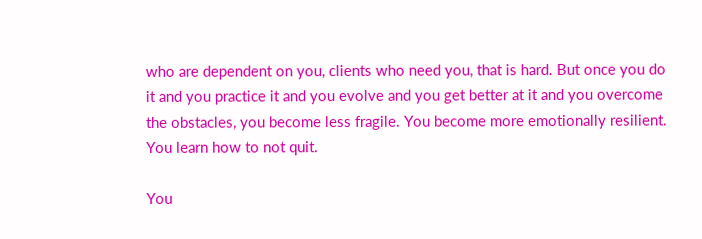who are dependent on you, clients who need you, that is hard. But once you do it and you practice it and you evolve and you get better at it and you overcome the obstacles, you become less fragile. You become more emotionally resilient. You learn how to not quit.

You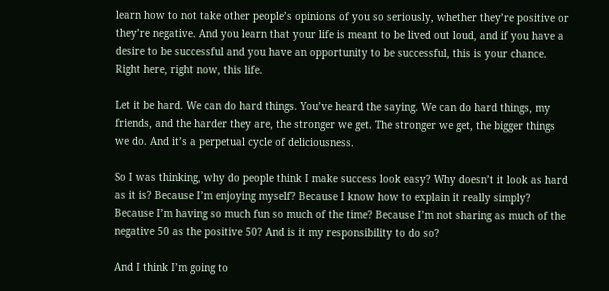learn how to not take other people’s opinions of you so seriously, whether they’re positive or they’re negative. And you learn that your life is meant to be lived out loud, and if you have a desire to be successful and you have an opportunity to be successful, this is your chance. Right here, right now, this life.

Let it be hard. We can do hard things. You’ve heard the saying. We can do hard things, my friends, and the harder they are, the stronger we get. The stronger we get, the bigger things we do. And it’s a perpetual cycle of deliciousness.

So I was thinking, why do people think I make success look easy? Why doesn’t it look as hard as it is? Because I’m enjoying myself? Because I know how to explain it really simply? Because I’m having so much fun so much of the time? Because I’m not sharing as much of the negative 50 as the positive 50? And is it my responsibility to do so?

And I think I’m going to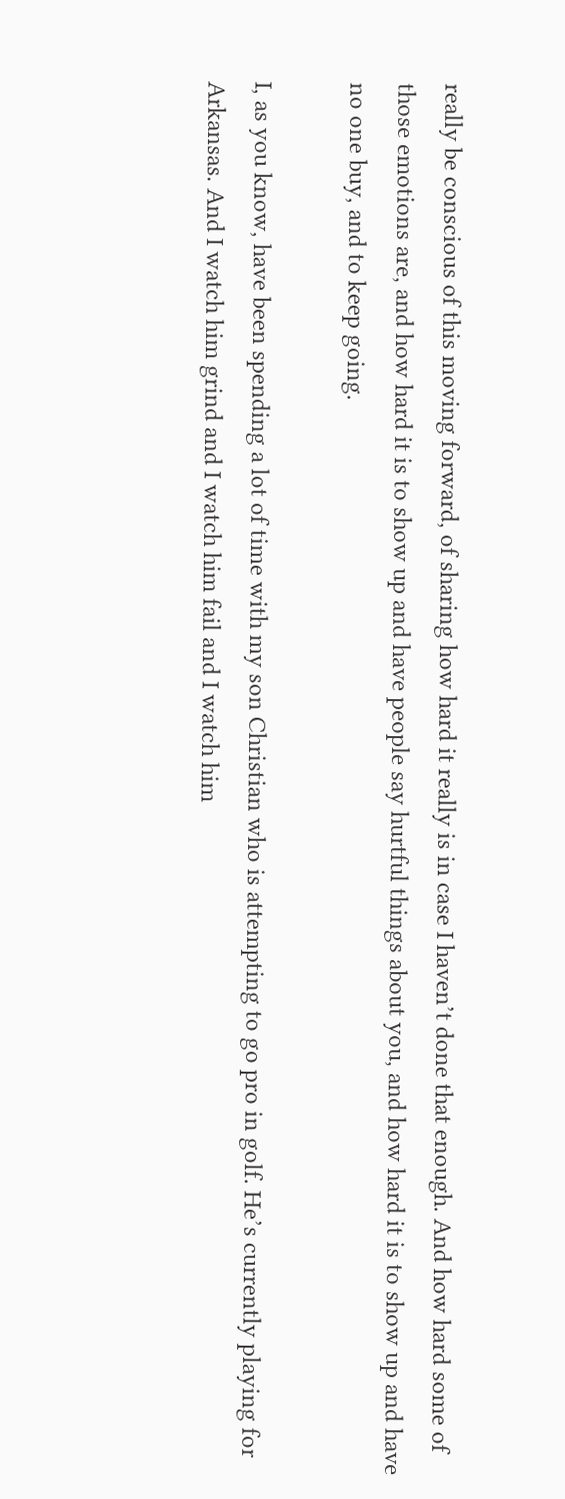really be conscious of this moving forward, of sharing how hard it really is in case I haven’t done that enough. And how hard some of those emotions are, and how hard it is to show up and have people say hurtful things about you, and how hard it is to show up and have no one buy, and to keep going.

I, as you know, have been spending a lot of time with my son Christian who is attempting to go pro in golf. He’s currently playing for Arkansas. And I watch him grind and I watch him fail and I watch him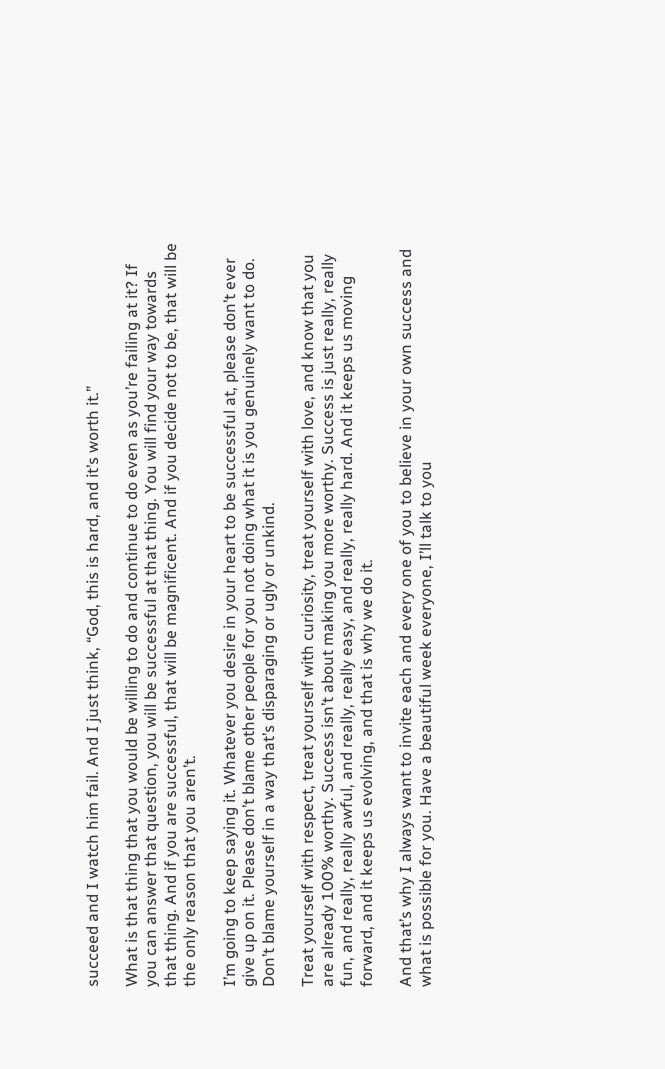succeed and I watch him fail. And I just think, “God, this is hard, and it’s worth it.”

What is that thing that you would be willing to do and continue to do even as you’re failing at it? If you can answer that question, you will be successful at that thing. You will find your way towards that thing. And if you are successful, that will be magnificent. And if you decide not to be, that will be the only reason that you aren’t.

I’m going to keep saying it. Whatever you desire in your heart to be successful at, please don’t ever give up on it. Please don’t blame other people for you not doing what it is you genuinely want to do. Don’t blame yourself in a way that’s disparaging or ugly or unkind.

Treat yourself with respect, treat yourself with curiosity, treat yourself with love, and know that you are already 100% worthy. Success isn’t about making you more worthy. Success is just really, really fun, and really, really awful, and really, really easy, and really, really hard. And it keeps us moving forward, and it keeps us evolving, and that is why we do it.

And that’s why I always want to invite each and every one of you to believe in your own success and what is possible for you. Have a beautiful week everyone, I’ll talk to you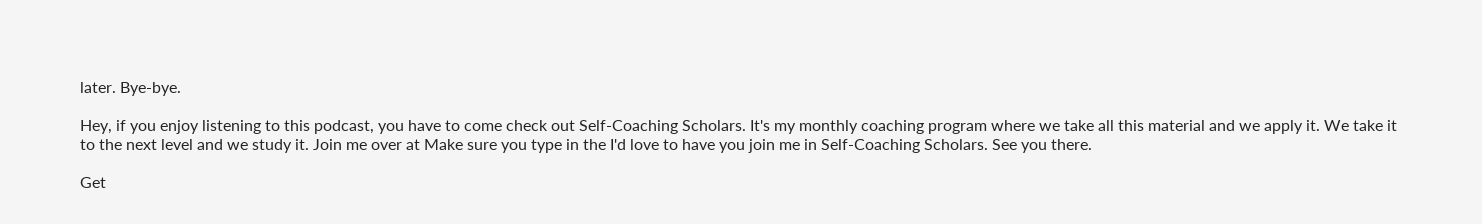later. Bye-bye.

Hey, if you enjoy listening to this podcast, you have to come check out Self-Coaching Scholars. It's my monthly coaching program where we take all this material and we apply it. We take it to the next level and we study it. Join me over at Make sure you type in the I'd love to have you join me in Self-Coaching Scholars. See you there.

Get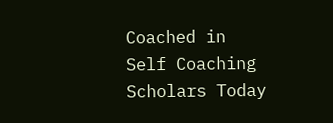Coached in Self Coaching Scholars Today